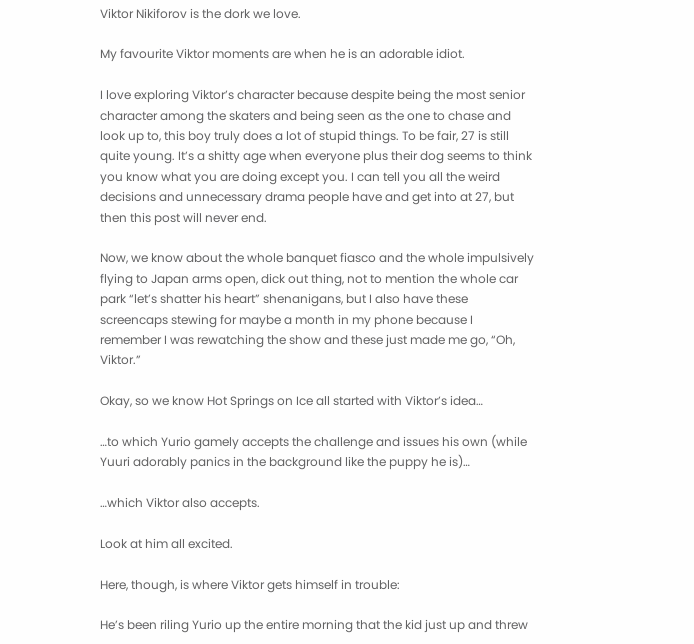Viktor Nikiforov is the dork we love.

My favourite Viktor moments are when he is an adorable idiot.

I love exploring Viktor’s character because despite being the most senior character among the skaters and being seen as the one to chase and look up to, this boy truly does a lot of stupid things. To be fair, 27 is still quite young. It’s a shitty age when everyone plus their dog seems to think you know what you are doing except you. I can tell you all the weird decisions and unnecessary drama people have and get into at 27, but then this post will never end.

Now, we know about the whole banquet fiasco and the whole impulsively flying to Japan arms open, dick out thing, not to mention the whole car park “let’s shatter his heart” shenanigans, but I also have these screencaps stewing for maybe a month in my phone because I remember I was rewatching the show and these just made me go, “Oh, Viktor.”

Okay, so we know Hot Springs on Ice all started with Viktor’s idea…

…to which Yurio gamely accepts the challenge and issues his own (while Yuuri adorably panics in the background like the puppy he is)…

…which Viktor also accepts.

Look at him all excited.

Here, though, is where Viktor gets himself in trouble:

He’s been riling Yurio up the entire morning that the kid just up and threw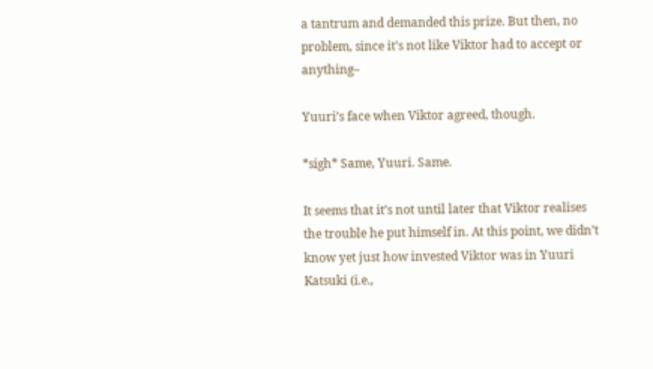a tantrum and demanded this prize. But then, no problem, since it’s not like Viktor had to accept or anything–

Yuuri’s face when Viktor agreed, though.

*sigh* Same, Yuuri. Same.

It seems that it’s not until later that Viktor realises the trouble he put himself in. At this point, we didn’t know yet just how invested Viktor was in Yuuri Katsuki (i.e.,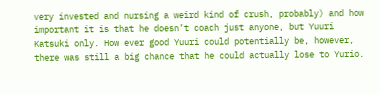very invested and nursing a weird kind of crush, probably) and how important it is that he doesn’t coach just anyone, but Yuuri Katsuki only. How ever good Yuuri could potentially be, however, there was still a big chance that he could actually lose to Yurio.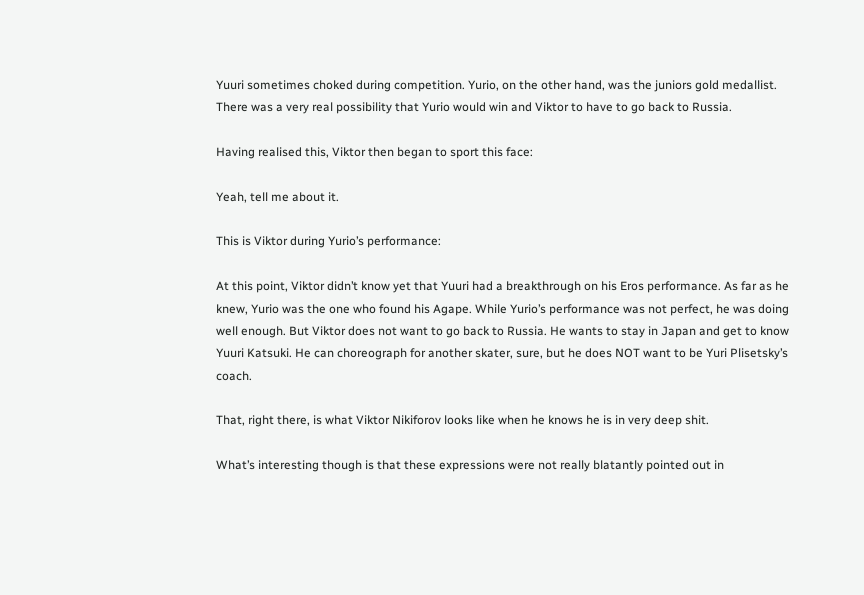Yuuri sometimes choked during competition. Yurio, on the other hand, was the juniors gold medallist. There was a very real possibility that Yurio would win and Viktor to have to go back to Russia.

Having realised this, Viktor then began to sport this face:

Yeah, tell me about it.

This is Viktor during Yurio’s performance:

At this point, Viktor didn’t know yet that Yuuri had a breakthrough on his Eros performance. As far as he knew, Yurio was the one who found his Agape. While Yurio’s performance was not perfect, he was doing well enough. But Viktor does not want to go back to Russia. He wants to stay in Japan and get to know Yuuri Katsuki. He can choreograph for another skater, sure, but he does NOT want to be Yuri Plisetsky’s coach.

That, right there, is what Viktor Nikiforov looks like when he knows he is in very deep shit.

What’s interesting though is that these expressions were not really blatantly pointed out in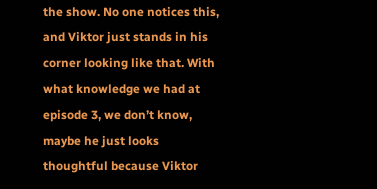the show. No one notices this, and Viktor just stands in his corner looking like that. With what knowledge we had at episode 3, we don’t know, maybe he just looks thoughtful because Viktor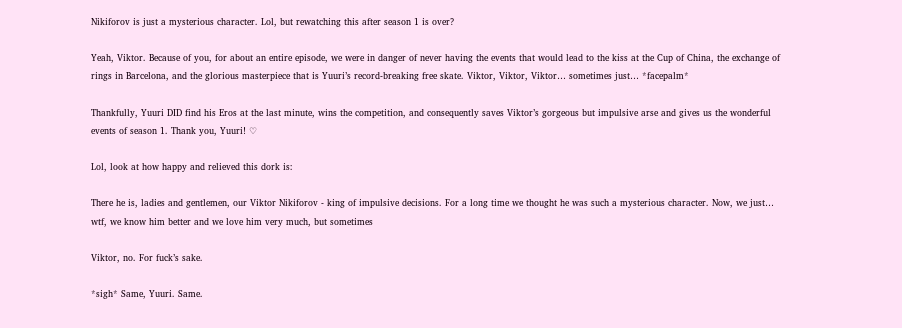Nikiforov is just a mysterious character. Lol, but rewatching this after season 1 is over?

Yeah, Viktor. Because of you, for about an entire episode, we were in danger of never having the events that would lead to the kiss at the Cup of China, the exchange of rings in Barcelona, and the glorious masterpiece that is Yuuri’s record-breaking free skate. Viktor, Viktor, Viktor… sometimes just… *facepalm*

Thankfully, Yuuri DID find his Eros at the last minute, wins the competition, and consequently saves Viktor’s gorgeous but impulsive arse and gives us the wonderful events of season 1. Thank you, Yuuri! ♡

Lol, look at how happy and relieved this dork is:

There he is, ladies and gentlemen, our Viktor Nikiforov - king of impulsive decisions. For a long time we thought he was such a mysterious character. Now, we just… wtf, we know him better and we love him very much, but sometimes

Viktor, no. For fuck’s sake.

*sigh* Same, Yuuri. Same.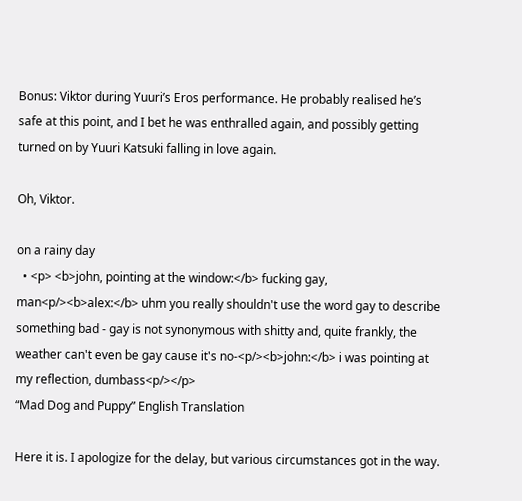Bonus: Viktor during Yuuri’s Eros performance. He probably realised he’s safe at this point, and I bet he was enthralled again, and possibly getting turned on by Yuuri Katsuki falling in love again.

Oh, Viktor.

on a rainy day
  • <p> <b>john, pointing at the window:</b> fucking gay, man<p/><b>alex:</b> uhm you really shouldn't use the word gay to describe something bad - gay is not synonymous with shitty and, quite frankly, the weather can't even be gay cause it's no-<p/><b>john:</b> i was pointing at my reflection, dumbass<p/></p>
“Mad Dog and Puppy” English Translation

Here it is. I apologize for the delay, but various circumstances got in the way.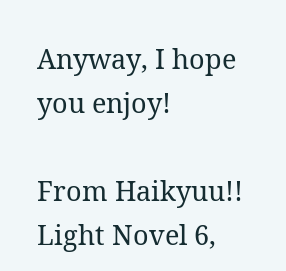Anyway, I hope you enjoy!

From Haikyuu!! Light Novel 6,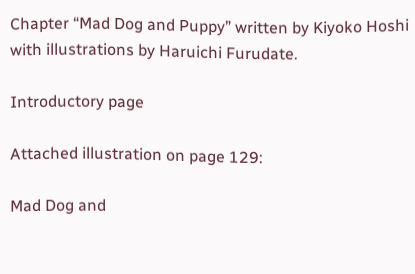Chapter “Mad Dog and Puppy” written by Kiyoko Hoshi with illustrations by Haruichi Furudate.

Introductory page

Attached illustration on page 129:

Mad Dog and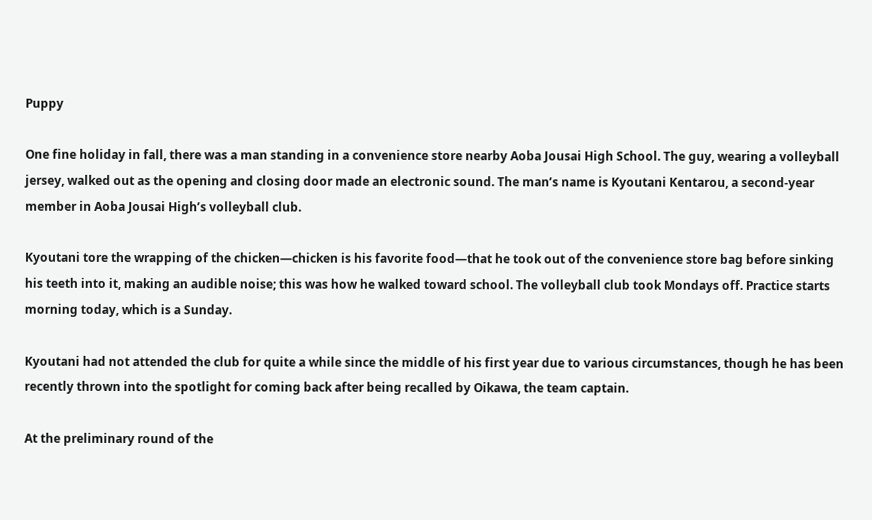Puppy

One fine holiday in fall, there was a man standing in a convenience store nearby Aoba Jousai High School. The guy, wearing a volleyball jersey, walked out as the opening and closing door made an electronic sound. The man’s name is Kyoutani Kentarou, a second-year member in Aoba Jousai High’s volleyball club.

Kyoutani tore the wrapping of the chicken—chicken is his favorite food—that he took out of the convenience store bag before sinking his teeth into it, making an audible noise; this was how he walked toward school. The volleyball club took Mondays off. Practice starts morning today, which is a Sunday.

Kyoutani had not attended the club for quite a while since the middle of his first year due to various circumstances, though he has been recently thrown into the spotlight for coming back after being recalled by Oikawa, the team captain.

At the preliminary round of the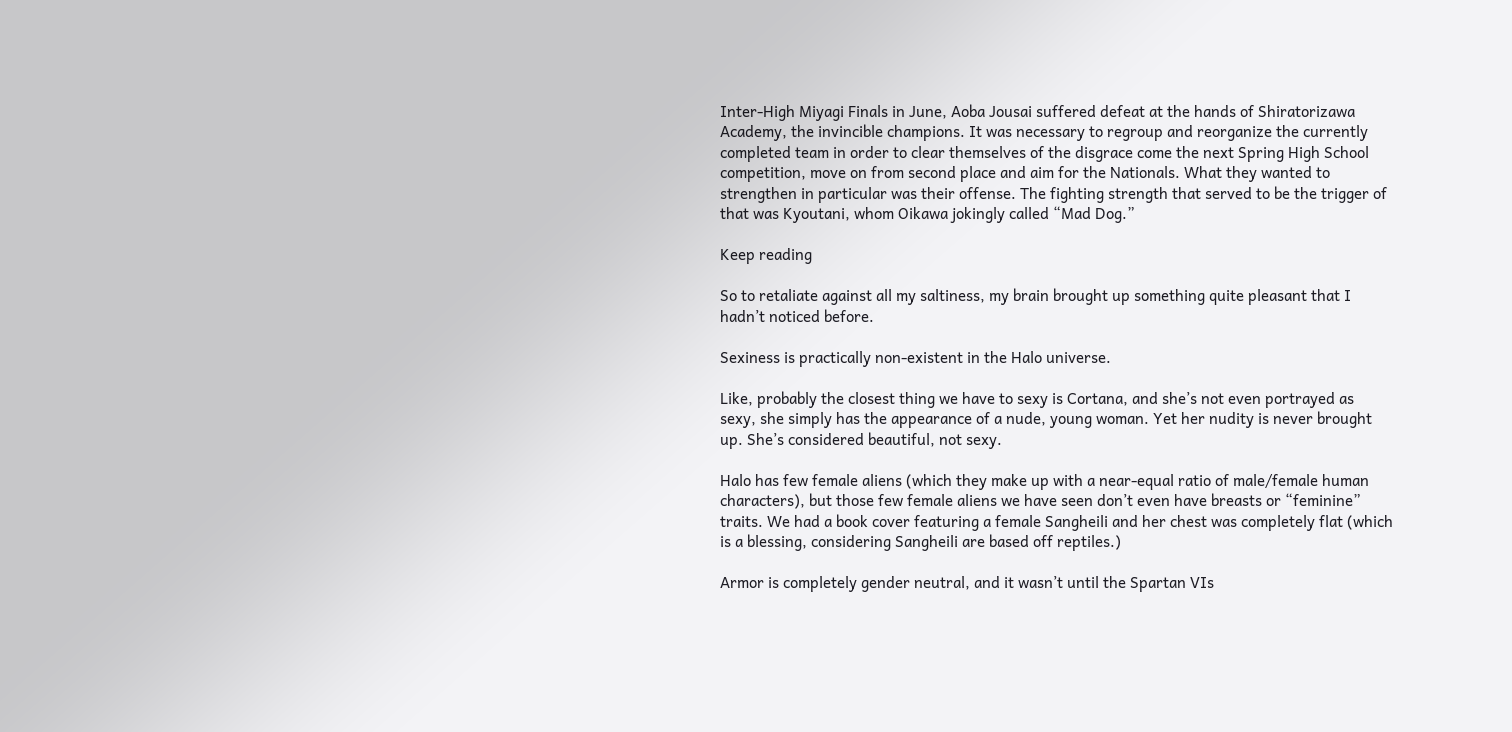Inter-High Miyagi Finals in June, Aoba Jousai suffered defeat at the hands of Shiratorizawa Academy, the invincible champions. It was necessary to regroup and reorganize the currently completed team in order to clear themselves of the disgrace come the next Spring High School competition, move on from second place and aim for the Nationals. What they wanted to strengthen in particular was their offense. The fighting strength that served to be the trigger of that was Kyoutani, whom Oikawa jokingly called “Mad Dog.”

Keep reading

So to retaliate against all my saltiness, my brain brought up something quite pleasant that I hadn’t noticed before.

Sexiness is practically non-existent in the Halo universe.

Like, probably the closest thing we have to sexy is Cortana, and she’s not even portrayed as sexy, she simply has the appearance of a nude, young woman. Yet her nudity is never brought up. She’s considered beautiful, not sexy.

Halo has few female aliens (which they make up with a near-equal ratio of male/female human characters), but those few female aliens we have seen don’t even have breasts or “feminine” traits. We had a book cover featuring a female Sangheili and her chest was completely flat (which is a blessing, considering Sangheili are based off reptiles.)

Armor is completely gender neutral, and it wasn’t until the Spartan VIs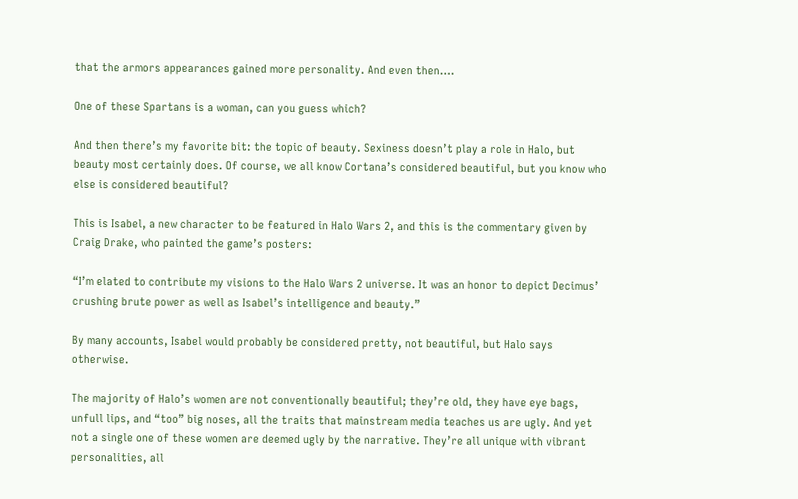that the armors appearances gained more personality. And even then….

One of these Spartans is a woman, can you guess which?

And then there’s my favorite bit: the topic of beauty. Sexiness doesn’t play a role in Halo, but beauty most certainly does. Of course, we all know Cortana’s considered beautiful, but you know who else is considered beautiful?

This is Isabel, a new character to be featured in Halo Wars 2, and this is the commentary given by Craig Drake, who painted the game’s posters:

“I’m elated to contribute my visions to the Halo Wars 2 universe. It was an honor to depict Decimus’ crushing brute power as well as Isabel’s intelligence and beauty.”

By many accounts, Isabel would probably be considered pretty, not beautiful, but Halo says otherwise.

The majority of Halo’s women are not conventionally beautiful; they’re old, they have eye bags, unfull lips, and “too” big noses, all the traits that mainstream media teaches us are ugly. And yet not a single one of these women are deemed ugly by the narrative. They’re all unique with vibrant personalities, all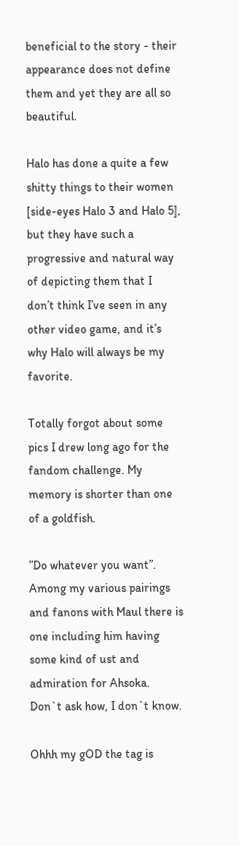beneficial to the story - their appearance does not define them and yet they are all so beautiful.

Halo has done a quite a few shitty things to their women [side-eyes Halo 3 and Halo 5], but they have such a progressive and natural way of depicting them that I don’t think I’ve seen in any other video game, and it’s why Halo will always be my favorite.

Totally forgot about some pics I drew long ago for the fandom challenge. My memory is shorter than one of a goldfish.

”Do whatever you want”. Among my various pairings and fanons with Maul there is one including him having some kind of ust and admiration for Ahsoka. Don`t ask how, I don`t know.

Ohhh my gOD the tag is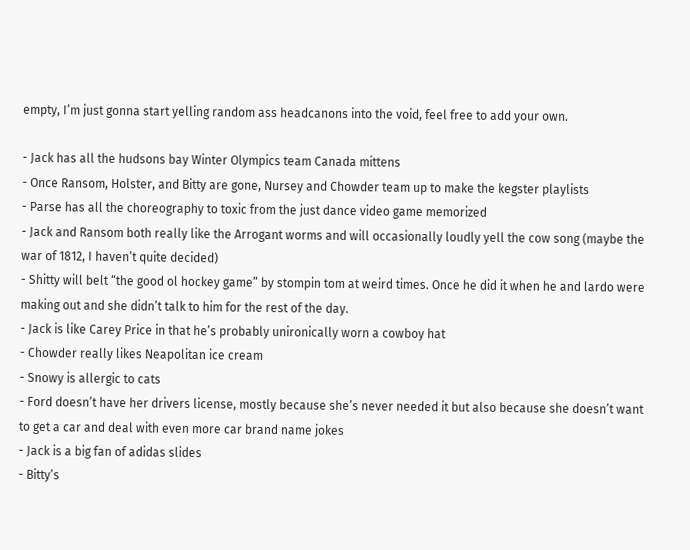empty, I’m just gonna start yelling random ass headcanons into the void, feel free to add your own.

- Jack has all the hudsons bay Winter Olympics team Canada mittens
- Once Ransom, Holster, and Bitty are gone, Nursey and Chowder team up to make the kegster playlists
- Parse has all the choreography to toxic from the just dance video game memorized
- Jack and Ransom both really like the Arrogant worms and will occasionally loudly yell the cow song (maybe the war of 1812, I haven’t quite decided)
- Shitty will belt “the good ol hockey game” by stompin tom at weird times. Once he did it when he and lardo were making out and she didn’t talk to him for the rest of the day.
- Jack is like Carey Price in that he’s probably unironically worn a cowboy hat
- Chowder really likes Neapolitan ice cream
- Snowy is allergic to cats
- Ford doesn’t have her drivers license, mostly because she’s never needed it but also because she doesn’t want to get a car and deal with even more car brand name jokes
- Jack is a big fan of adidas slides
- Bitty’s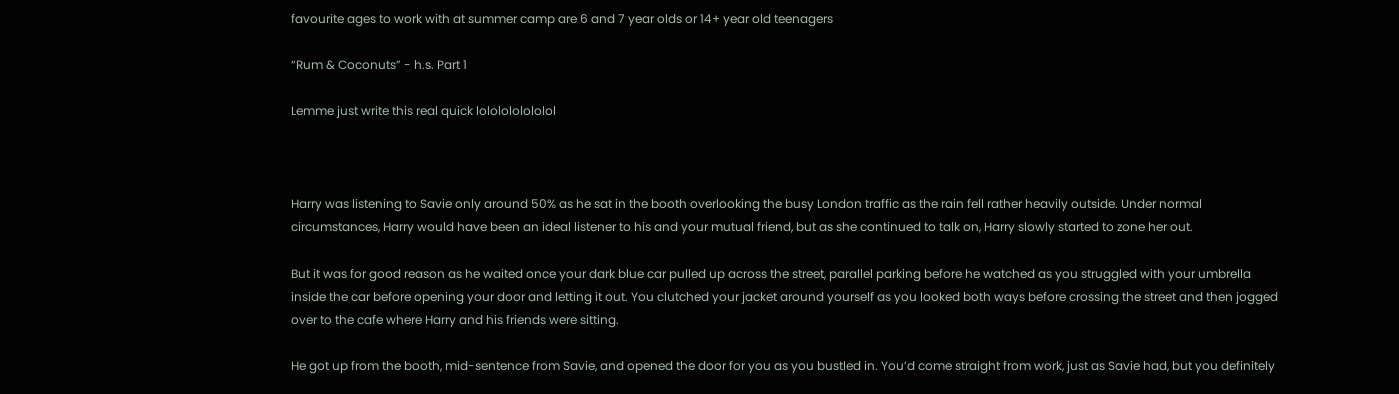favourite ages to work with at summer camp are 6 and 7 year olds or 14+ year old teenagers

“Rum & Coconuts” - h.s. Part 1

Lemme just write this real quick lololololololol



Harry was listening to Savie only around 50% as he sat in the booth overlooking the busy London traffic as the rain fell rather heavily outside. Under normal circumstances, Harry would have been an ideal listener to his and your mutual friend, but as she continued to talk on, Harry slowly started to zone her out.

But it was for good reason as he waited once your dark blue car pulled up across the street, parallel parking before he watched as you struggled with your umbrella inside the car before opening your door and letting it out. You clutched your jacket around yourself as you looked both ways before crossing the street and then jogged over to the cafe where Harry and his friends were sitting.

He got up from the booth, mid-sentence from Savie, and opened the door for you as you bustled in. You’d come straight from work, just as Savie had, but you definitely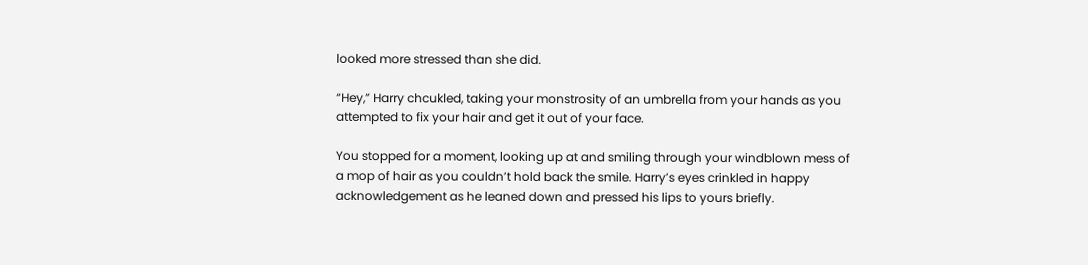looked more stressed than she did.

“Hey,” Harry chcukled, taking your monstrosity of an umbrella from your hands as you attempted to fix your hair and get it out of your face.

You stopped for a moment, looking up at and smiling through your windblown mess of a mop of hair as you couldn’t hold back the smile. Harry’s eyes crinkled in happy acknowledgement as he leaned down and pressed his lips to yours briefly.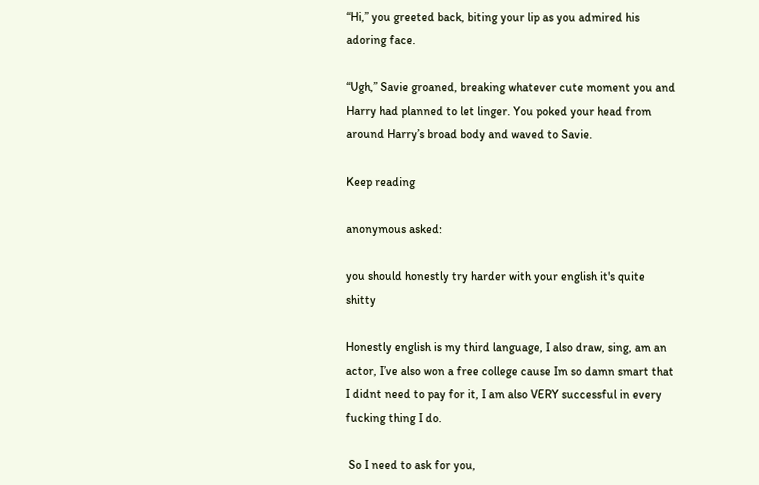“Hi,” you greeted back, biting your lip as you admired his adoring face.

“Ugh,” Savie groaned, breaking whatever cute moment you and Harry had planned to let linger. You poked your head from around Harry’s broad body and waved to Savie.

Keep reading

anonymous asked:

you should honestly try harder with your english it's quite shitty

Honestly english is my third language, I also draw, sing, am an actor, I’ve also won a free college cause Im so damn smart that I didnt need to pay for it, I am also VERY successful in every fucking thing I do.

 So I need to ask for you,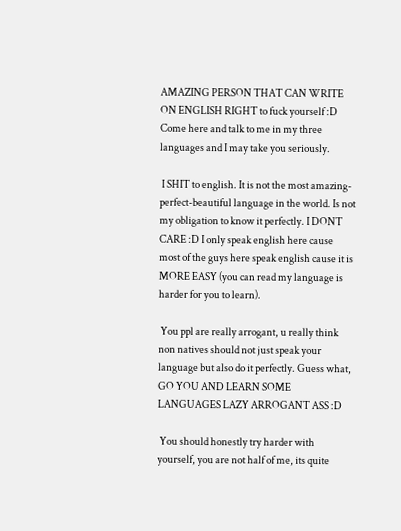AMAZING PERSON THAT CAN WRITE ON ENGLISH RIGHT to fuck yourself :D Come here and talk to me in my three languages and I may take you seriously.

 I SHIT to english. It is not the most amazing-perfect-beautiful language in the world. Is not my obligation to know it perfectly. I DONT CARE :D I only speak english here cause most of the guys here speak english cause it is MORE EASY (you can read my language is harder for you to learn).

 You ppl are really arrogant, u really think non natives should not just speak your language but also do it perfectly. Guess what, GO YOU AND LEARN SOME LANGUAGES LAZY ARROGANT ASS :D

 You should honestly try harder with yourself, you are not half of me, its quite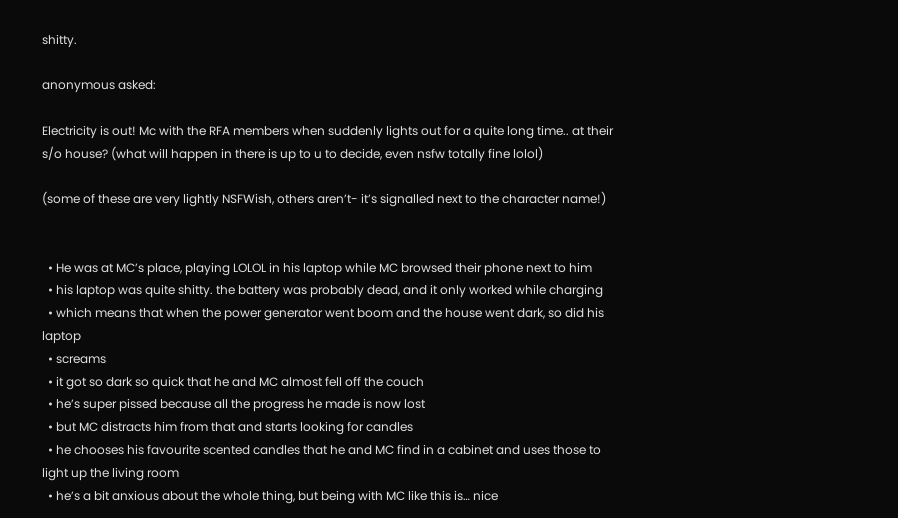shitty.

anonymous asked:

Electricity is out! Mc with the RFA members when suddenly lights out for a quite long time.. at their s/o house? (what will happen in there is up to u to decide, even nsfw totally fine lolol)

(some of these are very lightly NSFWish, others aren’t- it’s signalled next to the character name!)


  • He was at MC’s place, playing LOLOL in his laptop while MC browsed their phone next to him
  • his laptop was quite shitty. the battery was probably dead, and it only worked while charging
  • which means that when the power generator went boom and the house went dark, so did his laptop
  • screams
  • it got so dark so quick that he and MC almost fell off the couch
  • he’s super pissed because all the progress he made is now lost
  • but MC distracts him from that and starts looking for candles
  • he chooses his favourite scented candles that he and MC find in a cabinet and uses those to light up the living room
  • he’s a bit anxious about the whole thing, but being with MC like this is… nice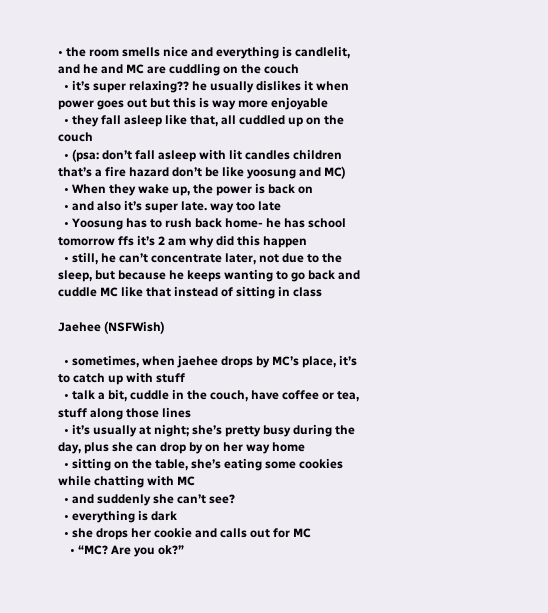• the room smells nice and everything is candlelit, and he and MC are cuddling on the couch
  • it’s super relaxing?? he usually dislikes it when power goes out but this is way more enjoyable
  • they fall asleep like that, all cuddled up on the couch
  • (psa: don’t fall asleep with lit candles children that’s a fire hazard don’t be like yoosung and MC)
  • When they wake up, the power is back on
  • and also it’s super late. way too late
  • Yoosung has to rush back home- he has school tomorrow ffs it’s 2 am why did this happen
  • still, he can’t concentrate later, not due to the sleep, but because he keeps wanting to go back and cuddle MC like that instead of sitting in class

Jaehee (NSFWish)

  • sometimes, when jaehee drops by MC’s place, it’s to catch up with stuff
  • talk a bit, cuddle in the couch, have coffee or tea, stuff along those lines
  • it’s usually at night; she’s pretty busy during the day, plus she can drop by on her way home
  • sitting on the table, she’s eating some cookies while chatting with MC
  • and suddenly she can’t see?
  • everything is dark
  • she drops her cookie and calls out for MC
    • “MC? Are you ok?”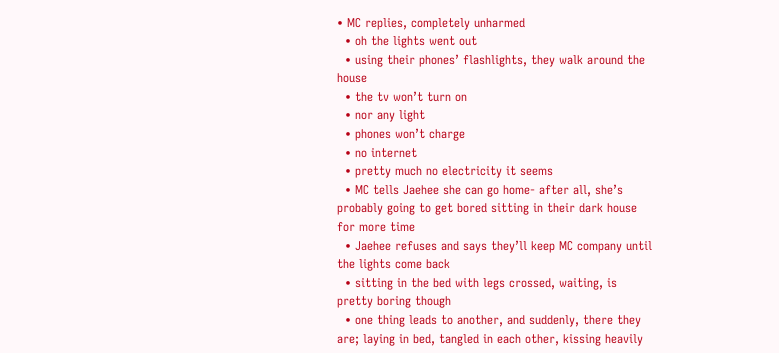• MC replies, completely unharmed
  • oh the lights went out
  • using their phones’ flashlights, they walk around the house
  • the tv won’t turn on
  • nor any light
  • phones won’t charge
  • no internet
  • pretty much no electricity it seems
  • MC tells Jaehee she can go home- after all, she’s probably going to get bored sitting in their dark house for more time
  • Jaehee refuses and says they’ll keep MC company until the lights come back
  • sitting in the bed with legs crossed, waiting, is pretty boring though
  • one thing leads to another, and suddenly, there they are; laying in bed, tangled in each other, kissing heavily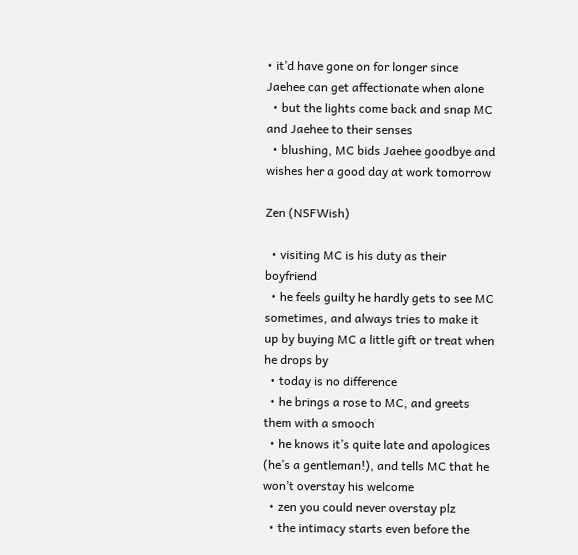• it’d have gone on for longer since Jaehee can get affectionate when alone
  • but the lights come back and snap MC and Jaehee to their senses
  • blushing, MC bids Jaehee goodbye and wishes her a good day at work tomorrow

Zen (NSFWish)

  • visiting MC is his duty as their boyfriend
  • he feels guilty he hardly gets to see MC sometimes, and always tries to make it up by buying MC a little gift or treat when he drops by
  • today is no difference
  • he brings a rose to MC, and greets them with a smooch
  • he knows it’s quite late and apologices (he’s a gentleman!), and tells MC that he won’t overstay his welcome
  • zen you could never overstay plz
  • the intimacy starts even before the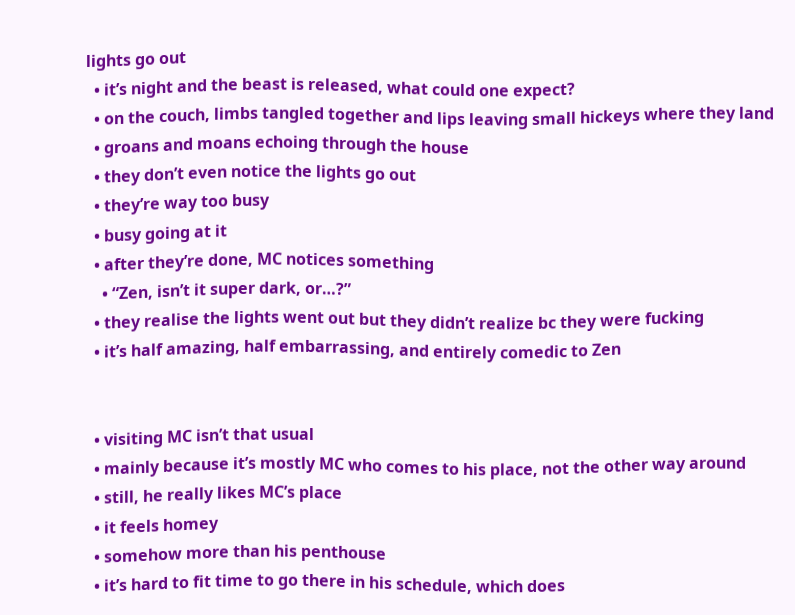lights go out
  • it’s night and the beast is released, what could one expect?
  • on the couch, limbs tangled together and lips leaving small hickeys where they land
  • groans and moans echoing through the house
  • they don’t even notice the lights go out
  • they’re way too busy
  • busy going at it
  • after they’re done, MC notices something
    • “Zen, isn’t it super dark, or…?”
  • they realise the lights went out but they didn’t realize bc they were fucking
  • it’s half amazing, half embarrassing, and entirely comedic to Zen


  • visiting MC isn’t that usual
  • mainly because it’s mostly MC who comes to his place, not the other way around
  • still, he really likes MC’s place
  • it feels homey
  • somehow more than his penthouse
  • it’s hard to fit time to go there in his schedule, which does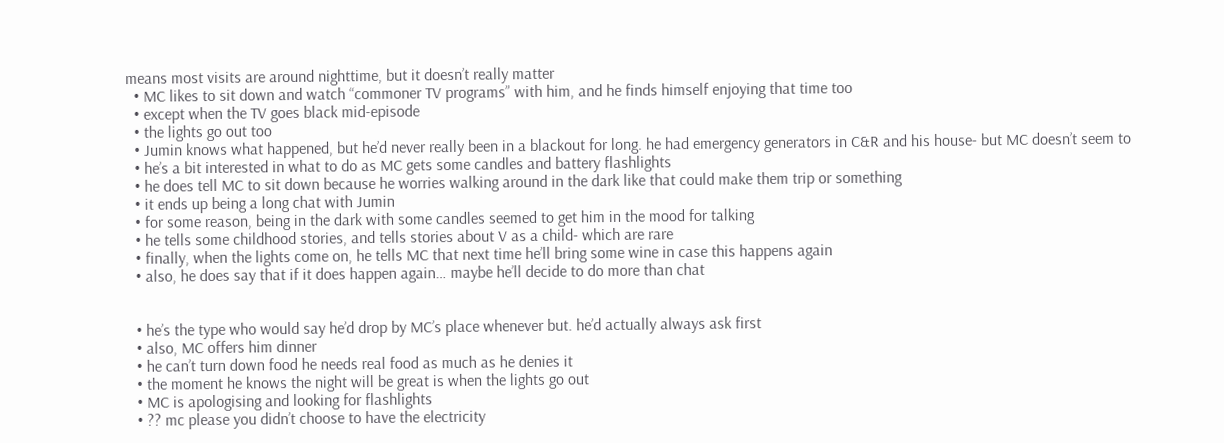means most visits are around nighttime, but it doesn’t really matter
  • MC likes to sit down and watch “commoner TV programs” with him, and he finds himself enjoying that time too
  • except when the TV goes black mid-episode
  • the lights go out too
  • Jumin knows what happened, but he’d never really been in a blackout for long. he had emergency generators in C&R and his house- but MC doesn’t seem to
  • he’s a bit interested in what to do as MC gets some candles and battery flashlights
  • he does tell MC to sit down because he worries walking around in the dark like that could make them trip or something
  • it ends up being a long chat with Jumin
  • for some reason, being in the dark with some candles seemed to get him in the mood for talking
  • he tells some childhood stories, and tells stories about V as a child- which are rare
  • finally, when the lights come on, he tells MC that next time he’ll bring some wine in case this happens again
  • also, he does say that if it does happen again… maybe he’ll decide to do more than chat


  • he’s the type who would say he’d drop by MC’s place whenever but. he’d actually always ask first
  • also, MC offers him dinner
  • he can’t turn down food he needs real food as much as he denies it
  • the moment he knows the night will be great is when the lights go out
  • MC is apologising and looking for flashlights
  • ?? mc please you didn’t choose to have the electricity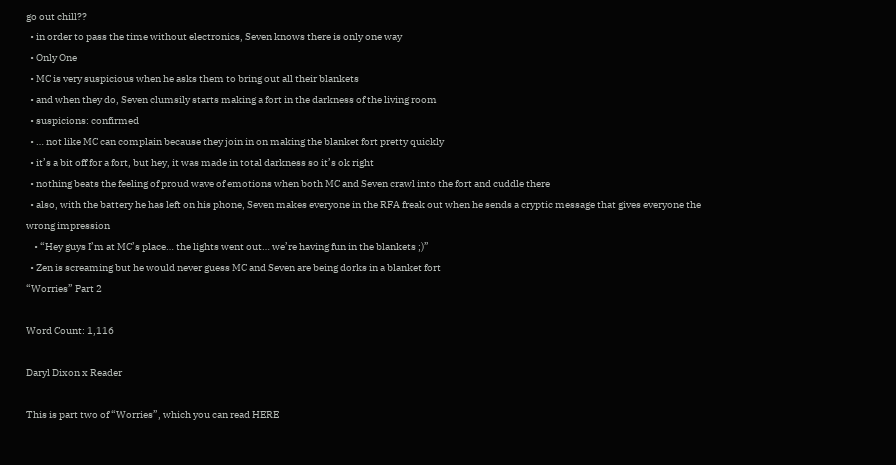go out chill??
  • in order to pass the time without electronics, Seven knows there is only one way
  • Only One
  • MC is very suspicious when he asks them to bring out all their blankets
  • and when they do, Seven clumsily starts making a fort in the darkness of the living room
  • suspicions: confirmed
  • … not like MC can complain because they join in on making the blanket fort pretty quickly
  • it’s a bit off for a fort, but hey, it was made in total darkness so it’s ok right
  • nothing beats the feeling of proud wave of emotions when both MC and Seven crawl into the fort and cuddle there
  • also, with the battery he has left on his phone, Seven makes everyone in the RFA freak out when he sends a cryptic message that gives everyone the wrong impression
    • “Hey guys I’m at MC’s place… the lights went out… we’re having fun in the blankets ;)”
  • Zen is screaming but he would never guess MC and Seven are being dorks in a blanket fort
“Worries” Part 2

Word Count: 1,116

Daryl Dixon x Reader

This is part two of “Worries”, which you can read HERE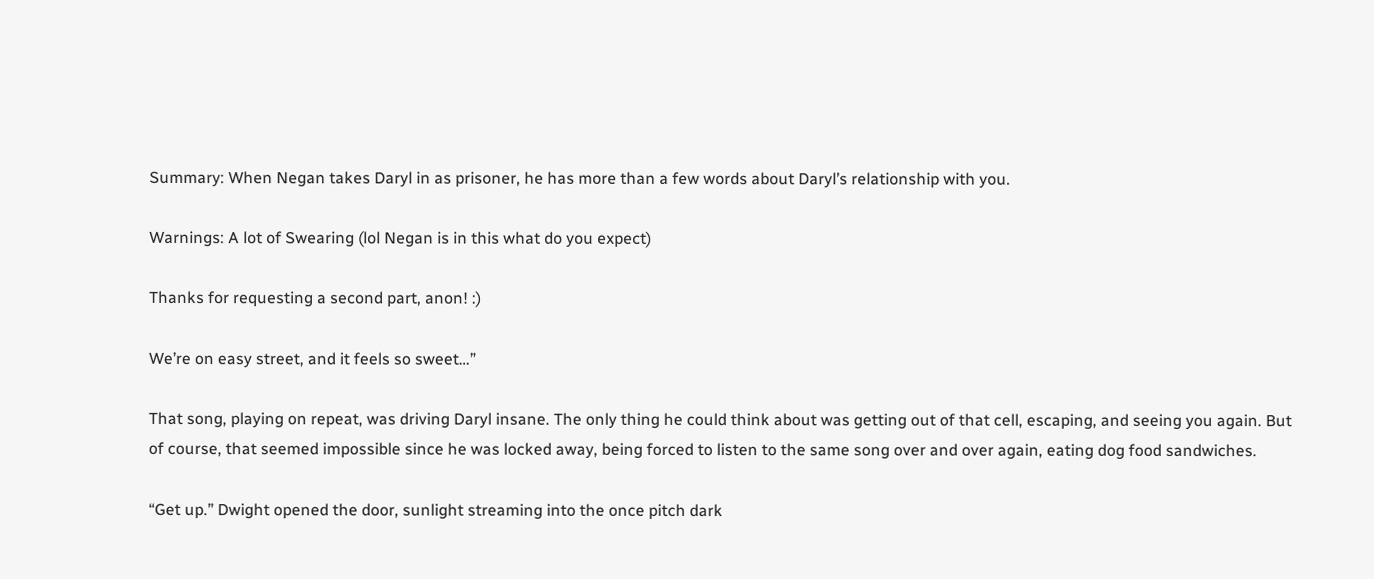Summary: When Negan takes Daryl in as prisoner, he has more than a few words about Daryl’s relationship with you.

Warnings: A lot of Swearing (lol Negan is in this what do you expect)

Thanks for requesting a second part, anon! :)

We’re on easy street, and it feels so sweet…”

That song, playing on repeat, was driving Daryl insane. The only thing he could think about was getting out of that cell, escaping, and seeing you again. But of course, that seemed impossible since he was locked away, being forced to listen to the same song over and over again, eating dog food sandwiches.

“Get up.” Dwight opened the door, sunlight streaming into the once pitch dark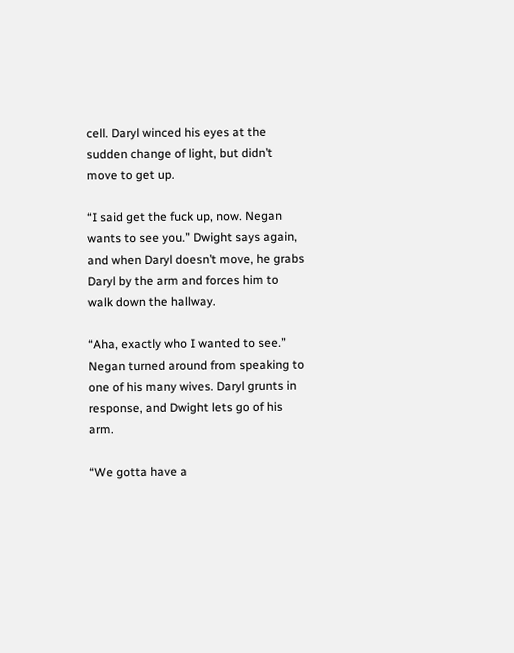cell. Daryl winced his eyes at the sudden change of light, but didn’t move to get up.

“I said get the fuck up, now. Negan wants to see you.” Dwight says again, and when Daryl doesn’t move, he grabs Daryl by the arm and forces him to walk down the hallway.

“Aha, exactly who I wanted to see.” Negan turned around from speaking to one of his many wives. Daryl grunts in response, and Dwight lets go of his arm.

“We gotta have a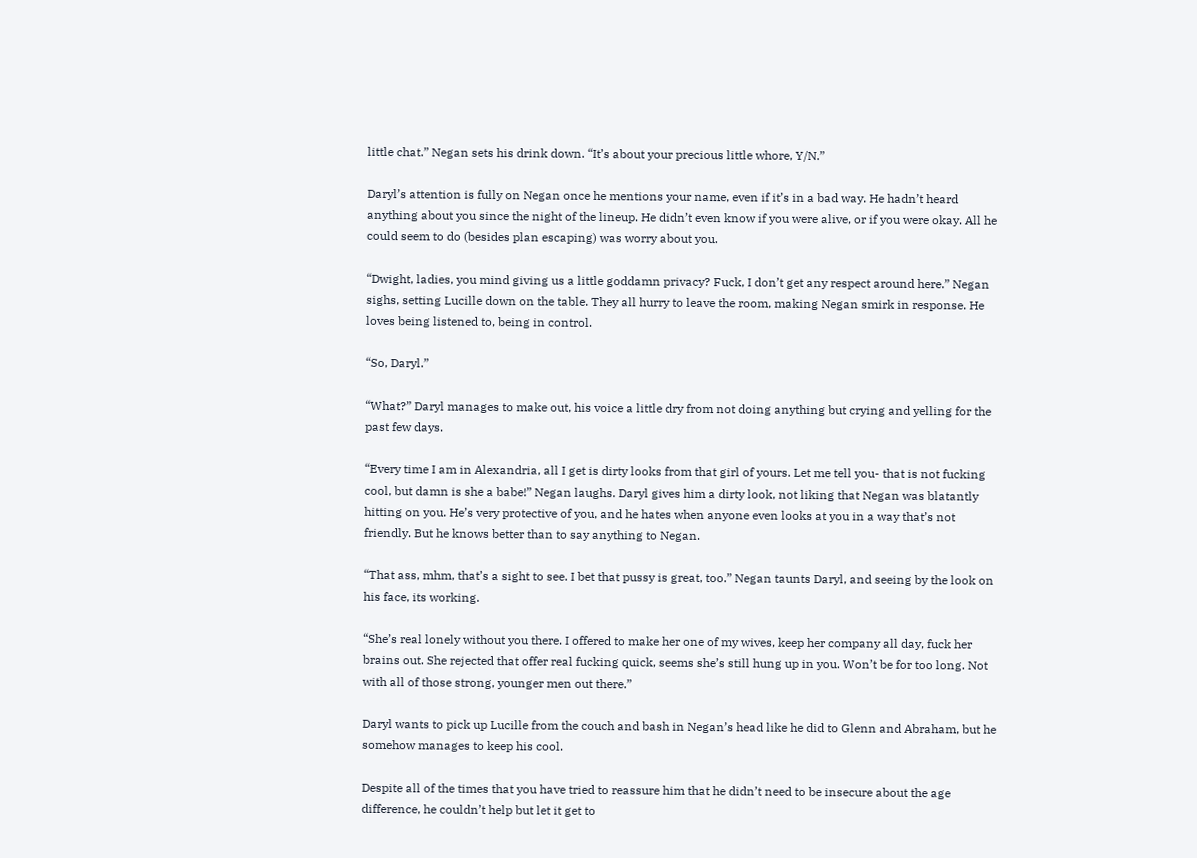little chat.” Negan sets his drink down. “It’s about your precious little whore, Y/N.”

Daryl’s attention is fully on Negan once he mentions your name, even if it’s in a bad way. He hadn’t heard anything about you since the night of the lineup. He didn’t even know if you were alive, or if you were okay. All he could seem to do (besides plan escaping) was worry about you.

“Dwight, ladies, you mind giving us a little goddamn privacy? Fuck, I don’t get any respect around here.” Negan sighs, setting Lucille down on the table. They all hurry to leave the room, making Negan smirk in response. He loves being listened to, being in control.

“So, Daryl.”

“What?” Daryl manages to make out, his voice a little dry from not doing anything but crying and yelling for the past few days.

“Every time I am in Alexandria, all I get is dirty looks from that girl of yours. Let me tell you- that is not fucking cool, but damn is she a babe!” Negan laughs. Daryl gives him a dirty look, not liking that Negan was blatantly hitting on you. He’s very protective of you, and he hates when anyone even looks at you in a way that’s not friendly. But he knows better than to say anything to Negan.

“That ass, mhm, that’s a sight to see. I bet that pussy is great, too.” Negan taunts Daryl, and seeing by the look on his face, its working.

“She’s real lonely without you there. I offered to make her one of my wives, keep her company all day, fuck her brains out. She rejected that offer real fucking quick, seems she’s still hung up in you. Won’t be for too long. Not with all of those strong, younger men out there.”

Daryl wants to pick up Lucille from the couch and bash in Negan’s head like he did to Glenn and Abraham, but he somehow manages to keep his cool.

Despite all of the times that you have tried to reassure him that he didn’t need to be insecure about the age difference, he couldn’t help but let it get to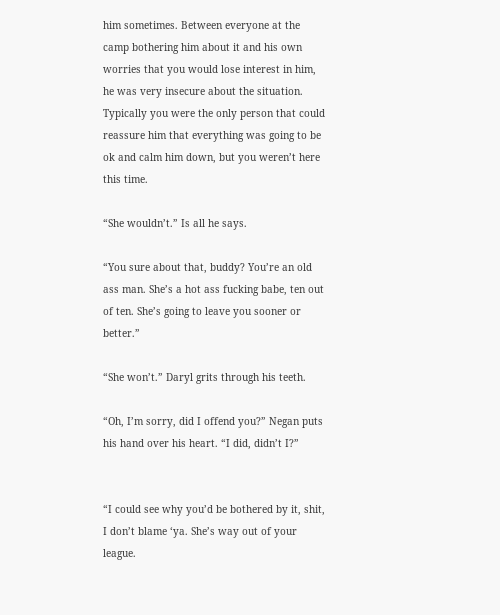him sometimes. Between everyone at the camp bothering him about it and his own worries that you would lose interest in him, he was very insecure about the situation. Typically you were the only person that could reassure him that everything was going to be ok and calm him down, but you weren’t here this time.

“She wouldn’t.” Is all he says.

“You sure about that, buddy? You’re an old ass man. She’s a hot ass fucking babe, ten out of ten. She’s going to leave you sooner or better.”

“She won’t.” Daryl grits through his teeth.

“Oh, I’m sorry, did I offend you?” Negan puts his hand over his heart. “I did, didn’t I?”


“I could see why you’d be bothered by it, shit, I don’t blame ‘ya. She’s way out of your league.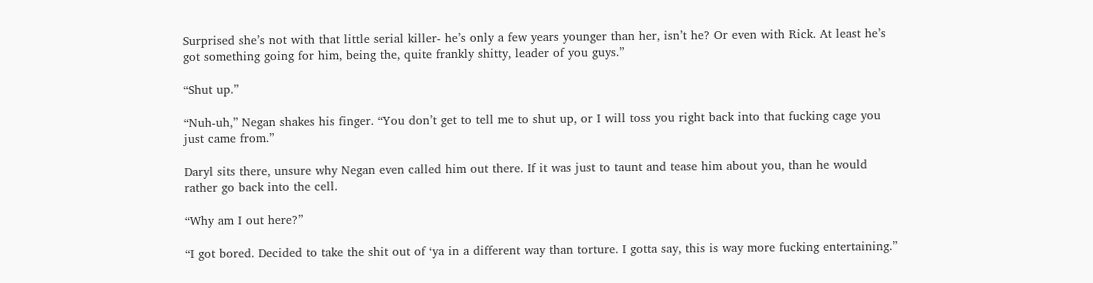Surprised she’s not with that little serial killer- he’s only a few years younger than her, isn’t he? Or even with Rick. At least he’s got something going for him, being the, quite frankly shitty, leader of you guys.”

“Shut up.”

“Nuh-uh,” Negan shakes his finger. “You don’t get to tell me to shut up, or I will toss you right back into that fucking cage you just came from.”

Daryl sits there, unsure why Negan even called him out there. If it was just to taunt and tease him about you, than he would rather go back into the cell.

“Why am I out here?”

“I got bored. Decided to take the shit out of ‘ya in a different way than torture. I gotta say, this is way more fucking entertaining.”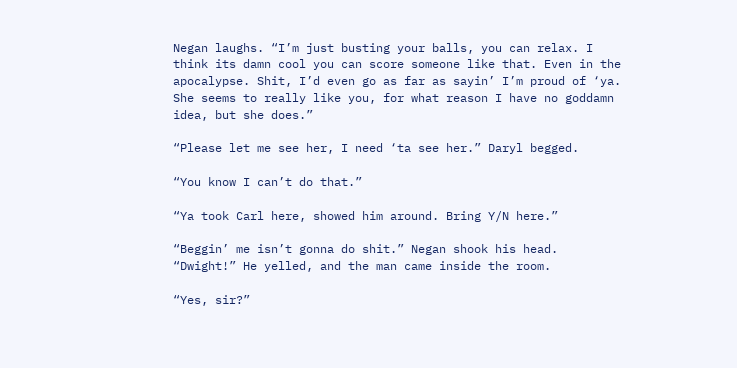Negan laughs. “I’m just busting your balls, you can relax. I think its damn cool you can score someone like that. Even in the apocalypse. Shit, I’d even go as far as sayin’ I’m proud of ‘ya. She seems to really like you, for what reason I have no goddamn idea, but she does.”

“Please let me see her, I need ‘ta see her.” Daryl begged.

“You know I can’t do that.”

“Ya took Carl here, showed him around. Bring Y/N here.”

“Beggin’ me isn’t gonna do shit.” Negan shook his head. “Dwight!” He yelled, and the man came inside the room.

“Yes, sir?”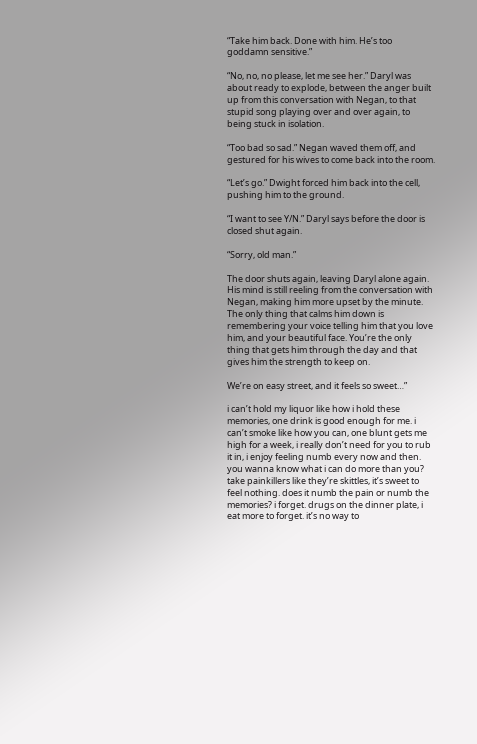“Take him back. Done with him. He’s too goddamn sensitive.”

“No, no, no please, let me see her.” Daryl was about ready to explode, between the anger built up from this conversation with Negan, to that stupid song playing over and over again, to being stuck in isolation.

“Too bad so sad.” Negan waved them off, and gestured for his wives to come back into the room.

“Let’s go.” Dwight forced him back into the cell, pushing him to the ground.

“I want to see Y/N.” Daryl says before the door is closed shut again.

“Sorry, old man.”

The door shuts again, leaving Daryl alone again. His mind is still reeling from the conversation with Negan, making him more upset by the minute. The only thing that calms him down is remembering your voice telling him that you love him, and your beautiful face. You’re the only thing that gets him through the day and that gives him the strength to keep on.

We’re on easy street, and it feels so sweet…”

i can’t hold my liquor like how i hold these memories, one drink is good enough for me. i can’t smoke like how you can, one blunt gets me high for a week, i really don’t need for you to rub it in, i enjoy feeling numb every now and then. you wanna know what i can do more than you? take painkillers like they’re skittles, it’s sweet to feel nothing. does it numb the pain or numb the memories? i forget. drugs on the dinner plate, i eat more to forget. it’s no way to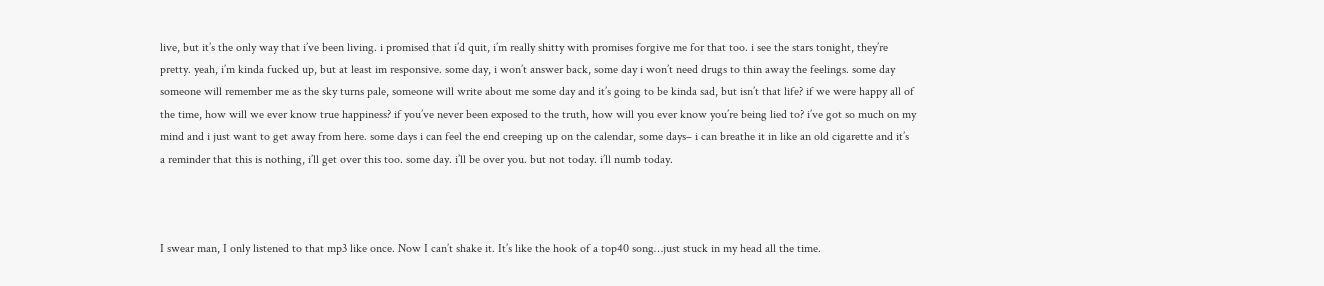live, but it’s the only way that i’ve been living. i promised that i’d quit, i’m really shitty with promises forgive me for that too. i see the stars tonight, they’re pretty. yeah, i’m kinda fucked up, but at least im responsive. some day, i won’t answer back, some day i won’t need drugs to thin away the feelings. some day someone will remember me as the sky turns pale, someone will write about me some day and it’s going to be kinda sad, but isn’t that life? if we were happy all of the time, how will we ever know true happiness? if you’ve never been exposed to the truth, how will you ever know you’re being lied to? i’ve got so much on my mind and i just want to get away from here. some days i can feel the end creeping up on the calendar, some days– i can breathe it in like an old cigarette and it’s a reminder that this is nothing, i’ll get over this too. some day. i’ll be over you. but not today. i’ll numb today.



I swear man, I only listened to that mp3 like once. Now I can’t shake it. It’s like the hook of a top40 song…just stuck in my head all the time.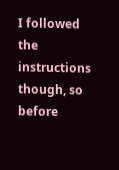I followed the instructions though, so before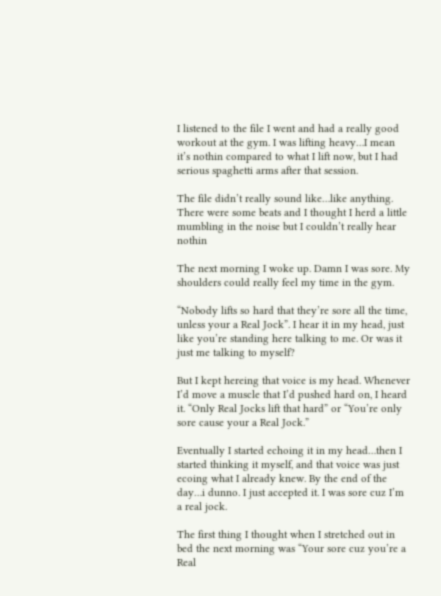I listened to the file I went and had a really good workout at the gym. I was lifting heavy…I mean it’s nothin compared to what I lift now, but I had serious spaghetti arms after that session.

The file didn’t really sound like…like anything. There were some beats and I thought I herd a little mumbling in the noise but I couldn’t really hear nothin

The next morning I woke up. Damn I was sore. My shoulders could really feel my time in the gym.

“Nobody lifts so hard that they’re sore all the time, unless your a Real Jock”. I hear it in my head, just like you’re standing here talking to me. Or was it just me talking to myself?

But I kept hereing that voice is my head. Whenever I’d move a muscle that I’d pushed hard on, I heard it. “Only Real Jocks lift that hard” or “You’re only sore cause your a Real Jock.”

Eventually I started echoing it in my head…then I started thinking it myself, and that voice was just ecoing what I already knew. By the end of the day…i dunno. I just accepted it. I was sore cuz I’m a real jock.

The first thing I thought when I stretched out in bed the next morning was “Your sore cuz you’re a Real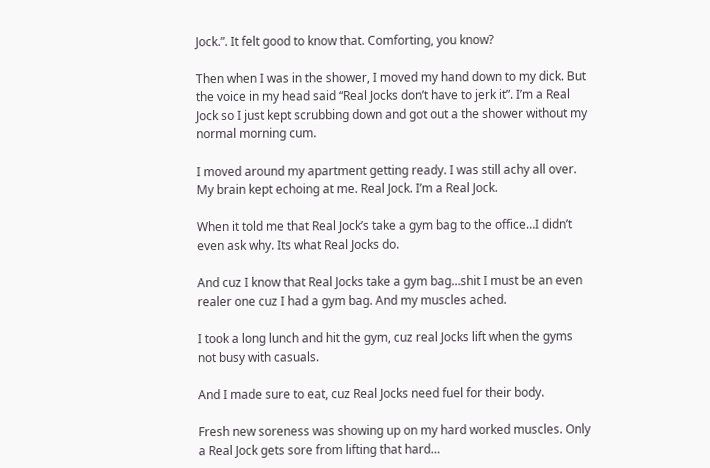Jock.”. It felt good to know that. Comforting, you know?

Then when I was in the shower, I moved my hand down to my dick. But the voice in my head said “Real Jocks don’t have to jerk it”. I’m a Real Jock so I just kept scrubbing down and got out a the shower without my normal morning cum.

I moved around my apartment getting ready. I was still achy all over. My brain kept echoing at me. Real Jock. I’m a Real Jock.

When it told me that Real Jock’s take a gym bag to the office…I didn’t even ask why. Its what Real Jocks do.

And cuz I know that Real Jocks take a gym bag…shit I must be an even realer one cuz I had a gym bag. And my muscles ached.

I took a long lunch and hit the gym, cuz real Jocks lift when the gyms not busy with casuals.

And I made sure to eat, cuz Real Jocks need fuel for their body.

Fresh new soreness was showing up on my hard worked muscles. Only a Real Jock gets sore from lifting that hard…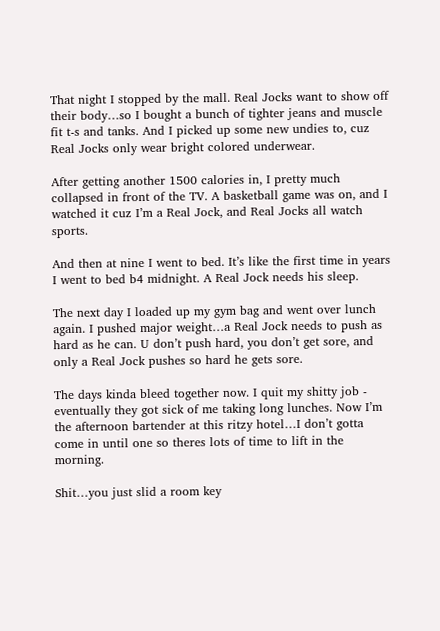That night I stopped by the mall. Real Jocks want to show off their body…so I bought a bunch of tighter jeans and muscle fit t-s and tanks. And I picked up some new undies to, cuz Real Jocks only wear bright colored underwear.

After getting another 1500 calories in, I pretty much collapsed in front of the TV. A basketball game was on, and I watched it cuz I’m a Real Jock, and Real Jocks all watch sports.

And then at nine I went to bed. It’s like the first time in years I went to bed b4 midnight. A Real Jock needs his sleep.

The next day I loaded up my gym bag and went over lunch again. I pushed major weight…a Real Jock needs to push as hard as he can. U don’t push hard, you don’t get sore, and only a Real Jock pushes so hard he gets sore.

The days kinda bleed together now. I quit my shitty job - eventually they got sick of me taking long lunches. Now I’m the afternoon bartender at this ritzy hotel…I don’t gotta come in until one so theres lots of time to lift in the morning.

Shit…you just slid a room key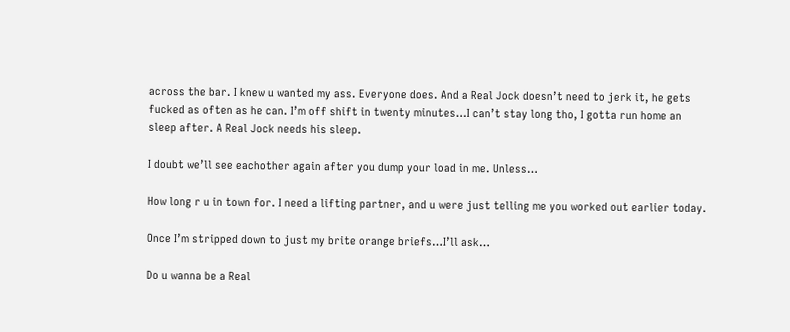across the bar. I knew u wanted my ass. Everyone does. And a Real Jock doesn’t need to jerk it, he gets fucked as often as he can. I’m off shift in twenty minutes…I can’t stay long tho, I gotta run home an sleep after. A Real Jock needs his sleep.

I doubt we’ll see eachother again after you dump your load in me. Unless…

How long r u in town for. I need a lifting partner, and u were just telling me you worked out earlier today.

Once I’m stripped down to just my brite orange briefs…I’ll ask…

Do u wanna be a Real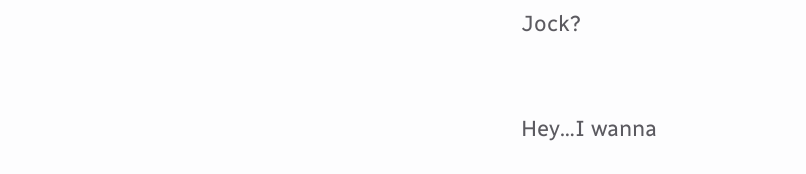Jock?


Hey…I wanna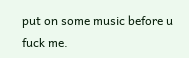put on some music before u fuck me.